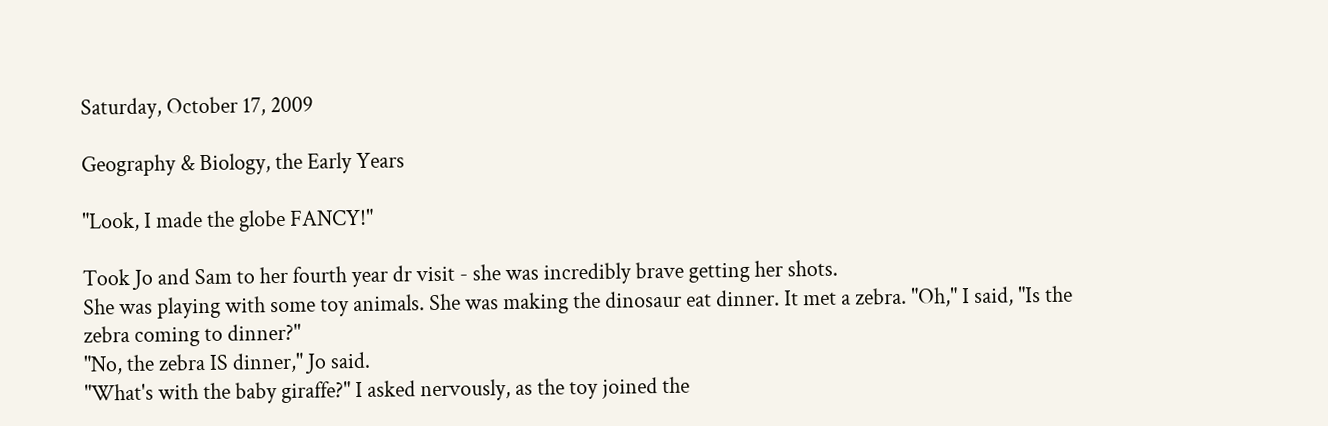Saturday, October 17, 2009

Geography & Biology, the Early Years

"Look, I made the globe FANCY!"

Took Jo and Sam to her fourth year dr visit - she was incredibly brave getting her shots.
She was playing with some toy animals. She was making the dinosaur eat dinner. It met a zebra. "Oh," I said, "Is the zebra coming to dinner?"
"No, the zebra IS dinner," Jo said.
"What's with the baby giraffe?" I asked nervously, as the toy joined the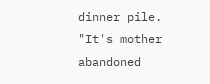dinner pile.
"It's mother abandoned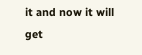it and now it will get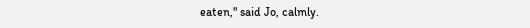eaten," said Jo, calmly.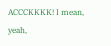ACCCKKKK! I mean, yeah,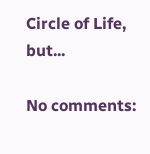Circle of Life, but...

No comments: